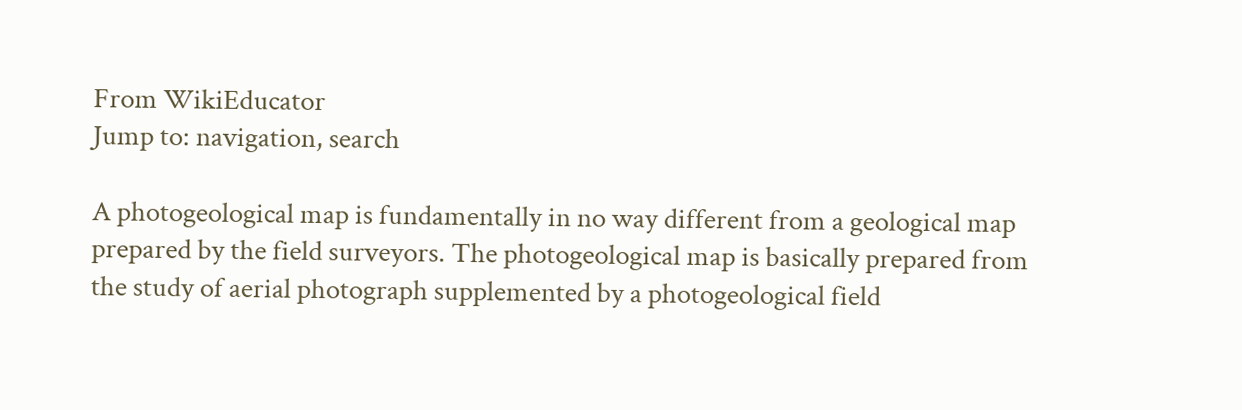From WikiEducator
Jump to: navigation, search

A photogeological map is fundamentally in no way different from a geological map prepared by the field surveyors. The photogeological map is basically prepared from the study of aerial photograph supplemented by a photogeological field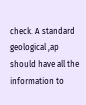check. A standard geological ,ap should have all the information to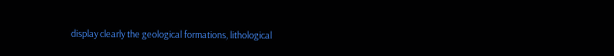display clearly the geological formations, lithological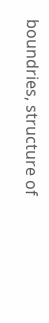boundries, structure of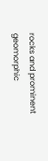rocks and prominent geomorphic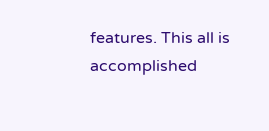features. This all is accomplished